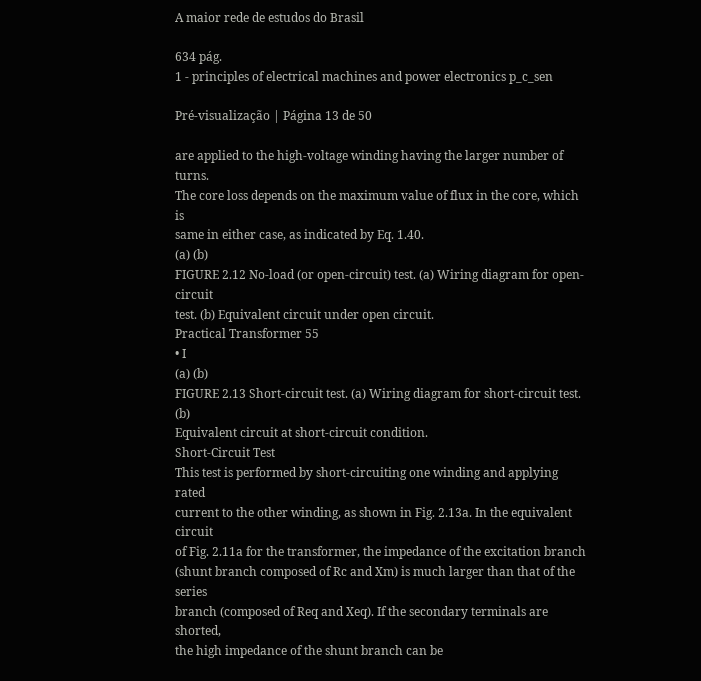A maior rede de estudos do Brasil

634 pág.
1 - principles of electrical machines and power electronics p_c_sen

Pré-visualização | Página 13 de 50

are applied to the high-voltage winding having the larger number of turns.
The core loss depends on the maximum value of flux in the core, which is
same in either case, as indicated by Eq. 1.40.
(a) (b)
FIGURE 2.12 No-load (or open-circuit) test. (a) Wiring diagram for open-circuit
test. (b) Equivalent circuit under open circuit.
Practical Transformer 55
• I
(a) (b)
FIGURE 2.13 Short-circuit test. (a) Wiring diagram for short-circuit test. (b)
Equivalent circuit at short-circuit condition.
Short-Circuit Test
This test is performed by short-circuiting one winding and applying rated
current to the other winding, as shown in Fig. 2.13a. In the equivalent circuit
of Fig. 2.11a for the transformer, the impedance of the excitation branch
(shunt branch composed of Rc and Xm) is much larger than that of the series
branch (composed of Req and Xeq). If the secondary terminals are shorted,
the high impedance of the shunt branch can be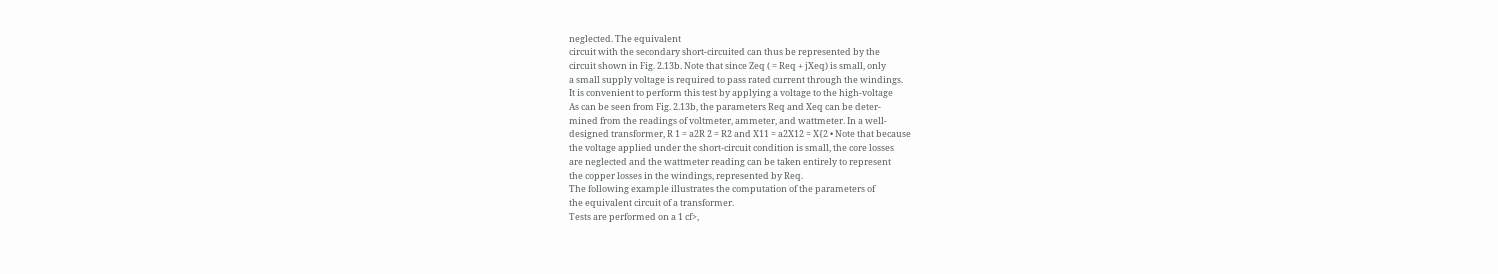neglected. The equivalent
circuit with the secondary short-circuited can thus be represented by the
circuit shown in Fig. 2.13b. Note that since Zeq ( = Req + jXeq) is small, only
a small supply voltage is required to pass rated current through the windings.
It is convenient to perform this test by applying a voltage to the high-voltage
As can be seen from Fig. 2.13b, the parameters Req and Xeq can be deter-
mined from the readings of voltmeter, ammeter, and wattmeter. In a well-
designed transformer, R 1 = a2R 2 = R2 and X11 = a2X12 = X{2 • Note that because
the voltage applied under the short-circuit condition is small, the core losses
are neglected and the wattmeter reading can be taken entirely to represent
the copper losses in the windings, represented by Req.
The following example illustrates the computation of the parameters of
the equivalent circuit of a transformer.
Tests are performed on a 1 cf>,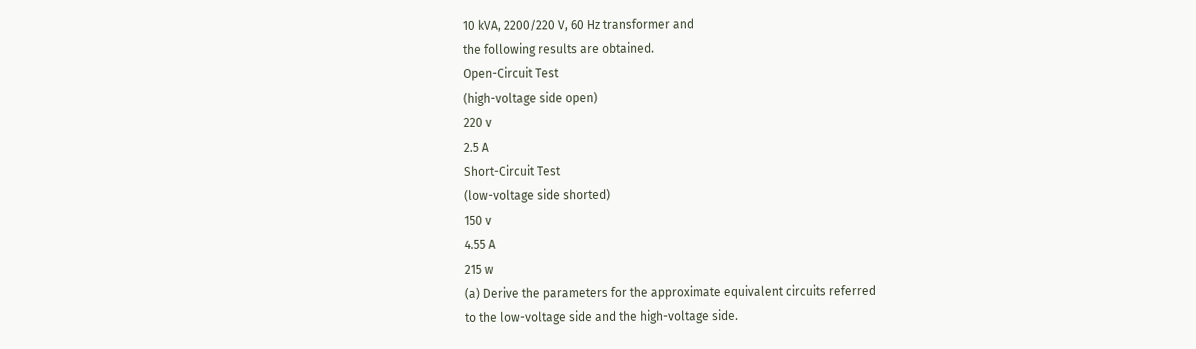10 kVA, 2200/220 V, 60 Hz transformer and
the following results are obtained.
Open-Circuit Test
(high-voltage side open)
220 v
2.5 A
Short-Circuit Test
(low-voltage side shorted)
150 v
4.55 A
215 w
(a) Derive the parameters for the approximate equivalent circuits referred
to the low-voltage side and the high-voltage side.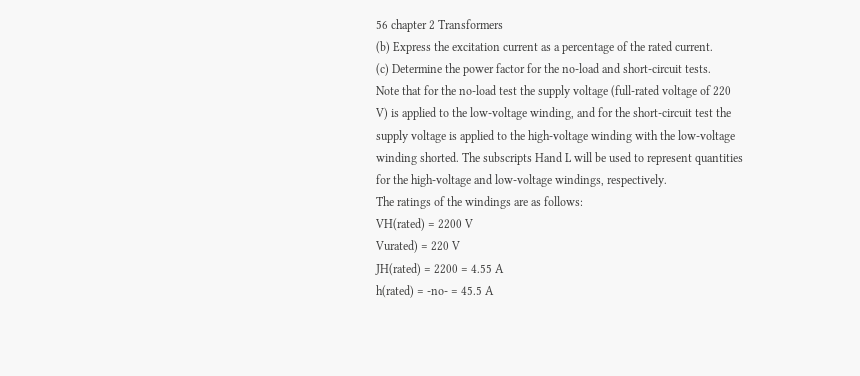56 chapter 2 Transformers
(b) Express the excitation current as a percentage of the rated current.
(c) Determine the power factor for the no-load and short-circuit tests.
Note that for the no-load test the supply voltage (full-rated voltage of 220
V) is applied to the low-voltage winding, and for the short-circuit test the
supply voltage is applied to the high-voltage winding with the low-voltage
winding shorted. The subscripts Hand L will be used to represent quantities
for the high-voltage and low-voltage windings, respectively.
The ratings of the windings are as follows:
VH(rated) = 2200 V
Vurated) = 220 V
JH(rated) = 2200 = 4.55 A
h(rated) = -no- = 45.5 A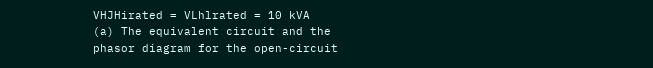VHJHirated = VLhlrated = 10 kVA
(a) The equivalent circuit and the phasor diagram for the open-circuit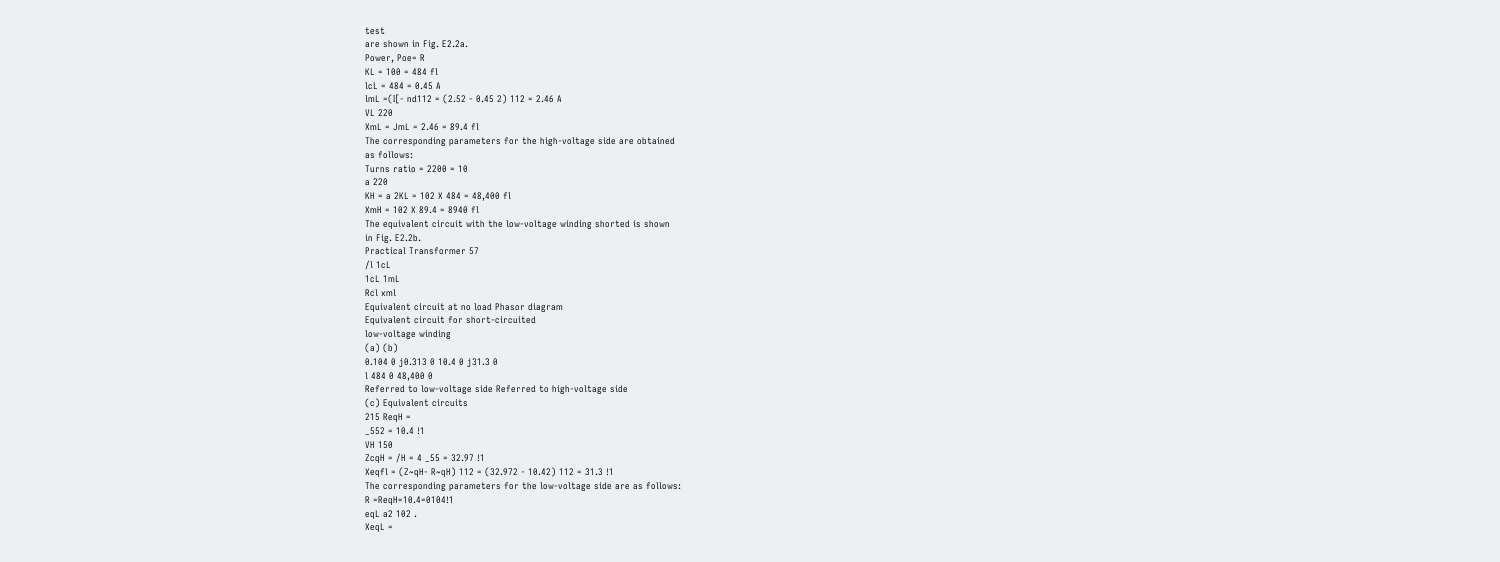test
are shown in Fig. E2.2a.
Power, Poe= R
KL = 100 = 484 fl
lcL = 484 = 0.45 A
lmL =(I[- nd112 = (2.52 - 0.45 2) 112 = 2.46 A
VL 220
XmL = JmL = 2.46 = 89.4 fl
The corresponding parameters for the high-voltage side are obtained
as follows:
Turns ratio = 2200 = 10
a 220
KH = a 2KL = 102 X 484 = 48,400 fl
XmH = 102 X 89.4 = 8940 fl
The equivalent circuit with the low-voltage winding shorted is shown
in Fig. E2.2b.
Practical Transformer 57
/l 1cL
1cL 1mL
Rcl xml
Equivalent circuit at no load Phasor diagram
Equivalent circuit for short-circuited
low-voltage winding
(a) (b)
0.104 0 j0.313 0 10.4 0 j31.3 0
l 484 0 48,400 0
Referred to low-voltage side Referred to high-voltage side
(c) Equivalent circuits
215 ReqH =
_552 = 10.4 !1
VH 150
ZcqH = /H = 4 _55 = 32.97 !1
Xeqfl = (Z~qH- R~qH) 112 = (32.972 - 10.42) 112 = 31.3 !1
The corresponding parameters for the low-voltage side are as follows:
R =ReqH=10.4=0104!1
eqL a2 102 .
XeqL =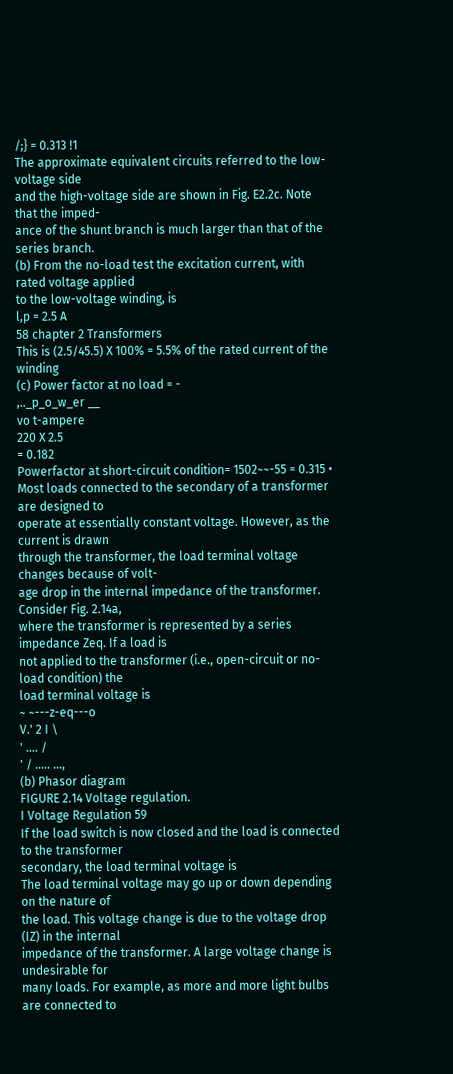/;} = 0.313 !1
The approximate equivalent circuits referred to the low-voltage side
and the high-voltage side are shown in Fig. E2.2c. Note that the imped-
ance of the shunt branch is much larger than that of the series branch.
(b) From the no-load test the excitation current, with rated voltage applied
to the low-voltage winding, is
l,p = 2.5 A
58 chapter 2 Transformers
This is (2.5/45.5) X 100% = 5.5% of the rated current of the winding
(c) Power factor at no load = -
,.._p_o_w_er __
vo t-ampere
220 X 2.5
= 0.182
Powerfactor at short-circuit condition= 1502~~-55 = 0.315 •
Most loads connected to the secondary of a transformer are designed to
operate at essentially constant voltage. However, as the current is drawn
through the transformer, the load terminal voltage changes because of volt-
age drop in the internal impedance of the transformer. Consider Fig. 2.14a,
where the transformer is represented by a series impedance Zeq. If a load is
not applied to the transformer (i.e., open-circuit or no-load condition) the
load terminal voltage is
~ ~---z-eq---o
V.' 2 I \
' .... /
' / ..... ...,
(b) Phasor diagram
FIGURE 2.14 Voltage regulation.
I Voltage Regulation 59
If the load switch is now closed and the load is connected to the transformer
secondary, the load terminal voltage is
The load terminal voltage may go up or down depending on the nature of
the load. This voltage change is due to the voltage drop (IZ) in the internal
impedance of the transformer. A large voltage change is undesirable for
many loads. For example, as more and more light bulbs are connected to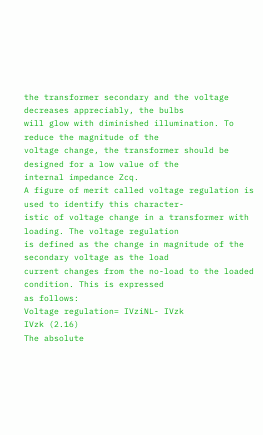the transformer secondary and the voltage decreases appreciably, the bulbs
will glow with diminished illumination. To reduce the magnitude of the
voltage change, the transformer should be designed for a low value of the
internal impedance Zcq.
A figure of merit called voltage regulation is used to identify this character-
istic of voltage change in a transformer with loading. The voltage regulation
is defined as the change in magnitude of the secondary voltage as the load
current changes from the no-load to the loaded condition. This is expressed
as follows:
Voltage regulation= IVziNL- IVzk
IVzk (2.16)
The absolute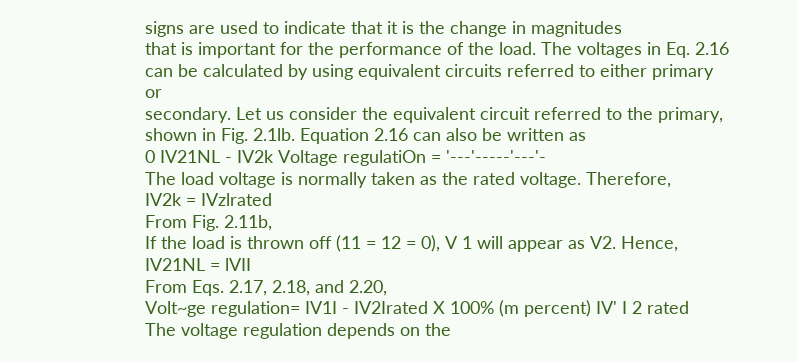signs are used to indicate that it is the change in magnitudes
that is important for the performance of the load. The voltages in Eq. 2.16
can be calculated by using equivalent circuits referred to either primary or
secondary. Let us consider the equivalent circuit referred to the primary,
shown in Fig. 2.1lb. Equation 2.16 can also be written as
0 IV21NL - IV2k Voltage regulatiOn = '---'-----'---'-
The load voltage is normally taken as the rated voltage. Therefore,
IV2k = IVzlrated
From Fig. 2.11b,
If the load is thrown off (11 = 12 = 0), V 1 will appear as V2. Hence,
IV21NL = lVII
From Eqs. 2.17, 2.18, and 2.20,
Volt~ge regulation= IV1I - IV2Irated X 100% (m percent) IV' I 2 rated
The voltage regulation depends on the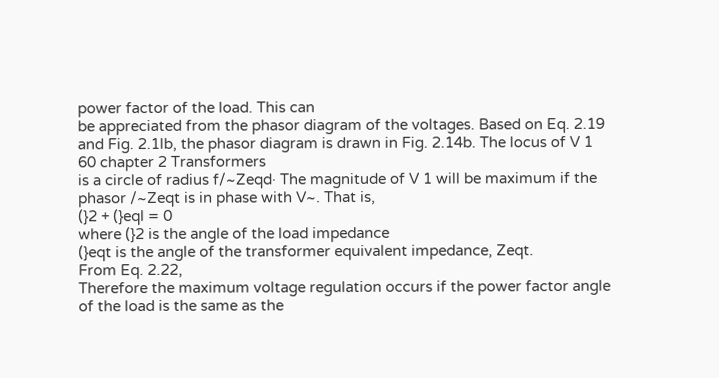power factor of the load. This can
be appreciated from the phasor diagram of the voltages. Based on Eq. 2.19
and Fig. 2.1lb, the phasor diagram is drawn in Fig. 2.14b. The locus of V 1
60 chapter 2 Transformers
is a circle of radius f/~Zeqd· The magnitude of V 1 will be maximum if the
phasor /~Zeqt is in phase with V~. That is,
(}2 + (}eql = 0
where (}2 is the angle of the load impedance
(}eqt is the angle of the transformer equivalent impedance, Zeqt.
From Eq. 2.22,
Therefore the maximum voltage regulation occurs if the power factor angle
of the load is the same as the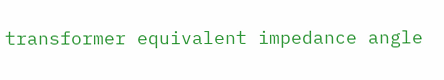transformer equivalent impedance angle